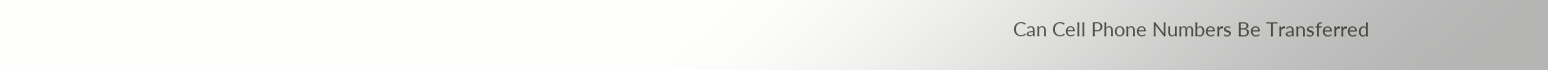Can Cell Phone Numbers Be Transferred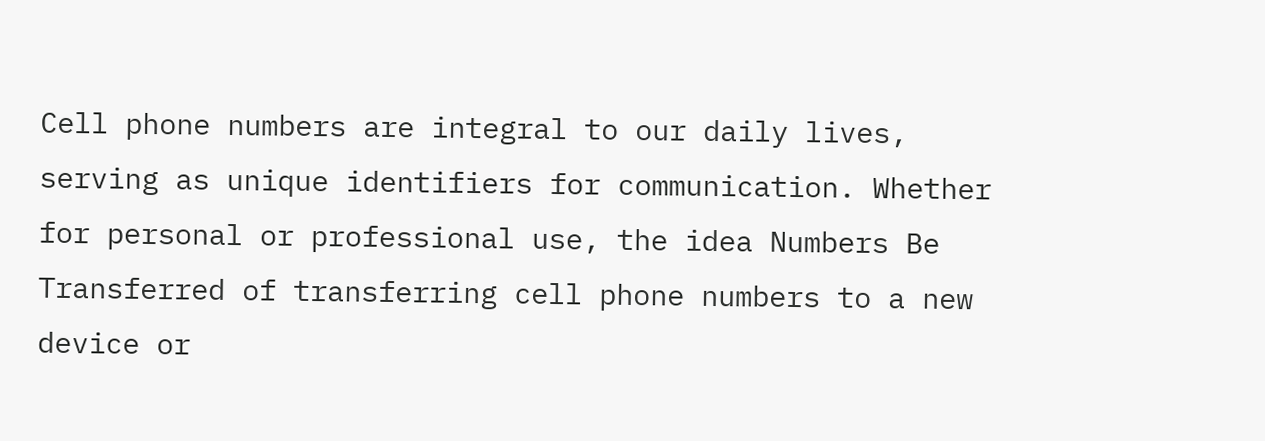Cell phone numbers are integral to our daily lives, serving as unique identifiers for communication. Whether for personal or professional use, the idea Numbers Be Transferred of transferring cell phone numbers to a new device or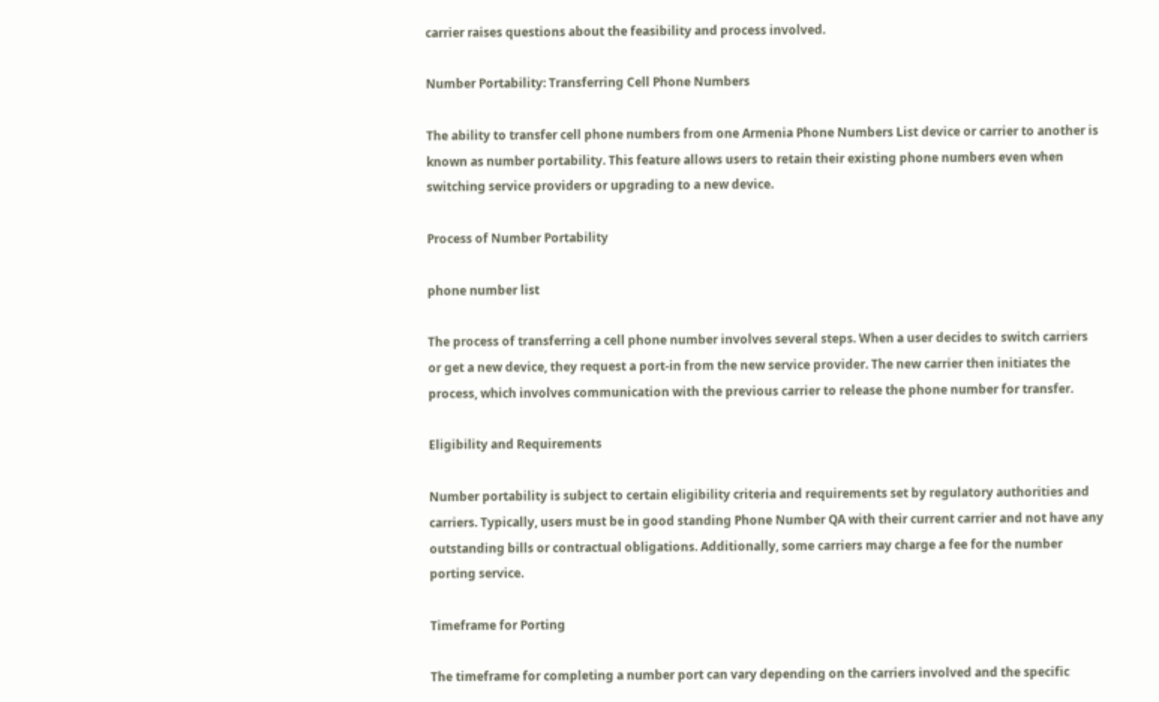carrier raises questions about the feasibility and process involved.

Number Portability: Transferring Cell Phone Numbers

The ability to transfer cell phone numbers from one Armenia Phone Numbers List device or carrier to another is known as number portability. This feature allows users to retain their existing phone numbers even when switching service providers or upgrading to a new device.

Process of Number Portability

phone number list

The process of transferring a cell phone number involves several steps. When a user decides to switch carriers or get a new device, they request a port-in from the new service provider. The new carrier then initiates the process, which involves communication with the previous carrier to release the phone number for transfer.

Eligibility and Requirements

Number portability is subject to certain eligibility criteria and requirements set by regulatory authorities and carriers. Typically, users must be in good standing Phone Number QA with their current carrier and not have any outstanding bills or contractual obligations. Additionally, some carriers may charge a fee for the number porting service.

Timeframe for Porting

The timeframe for completing a number port can vary depending on the carriers involved and the specific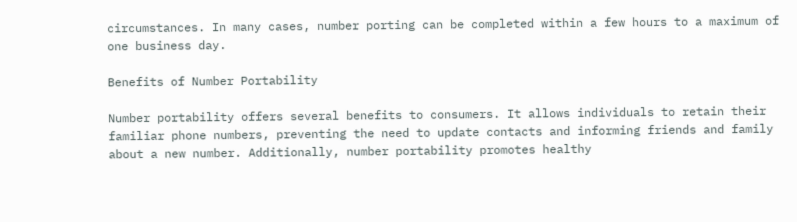circumstances. In many cases, number porting can be completed within a few hours to a maximum of one business day.

Benefits of Number Portability

Number portability offers several benefits to consumers. It allows individuals to retain their familiar phone numbers, preventing the need to update contacts and informing friends and family about a new number. Additionally, number portability promotes healthy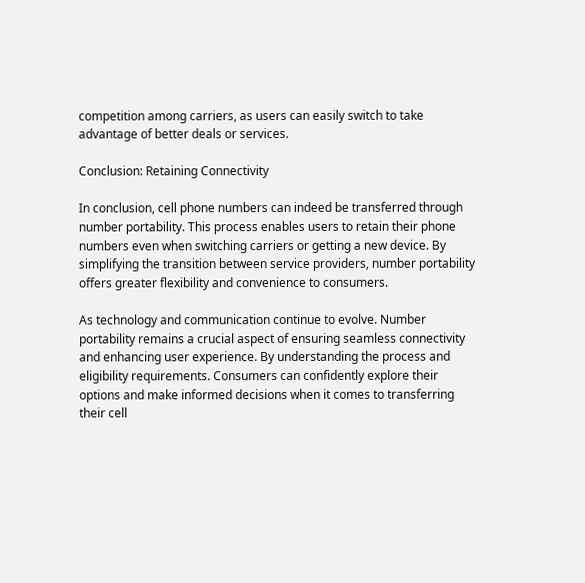competition among carriers, as users can easily switch to take advantage of better deals or services.

Conclusion: Retaining Connectivity

In conclusion, cell phone numbers can indeed be transferred through number portability. This process enables users to retain their phone numbers even when switching carriers or getting a new device. By simplifying the transition between service providers, number portability offers greater flexibility and convenience to consumers.

As technology and communication continue to evolve. Number portability remains a crucial aspect of ensuring seamless connectivity and enhancing user experience. By understanding the process and eligibility requirements. Consumers can confidently explore their options and make informed decisions when it comes to transferring their cell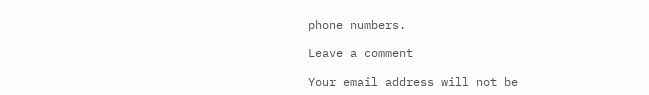phone numbers.

Leave a comment

Your email address will not be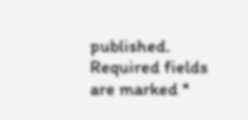published. Required fields are marked *